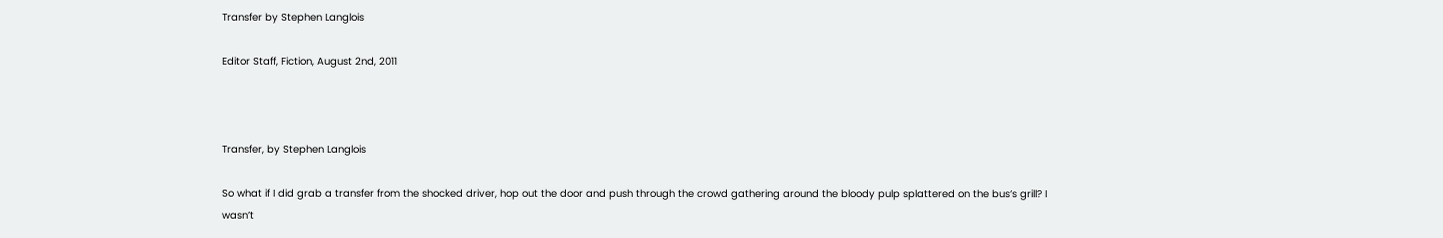Transfer by Stephen Langlois

Editor Staff, Fiction, August 2nd, 2011



Transfer, by Stephen Langlois

So what if I did grab a transfer from the shocked driver, hop out the door and push through the crowd gathering around the bloody pulp splattered on the bus‘s grill? I wasn’t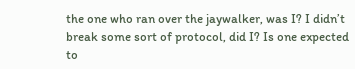the one who ran over the jaywalker, was I? I didn’t break some sort of protocol, did I? Is one expected to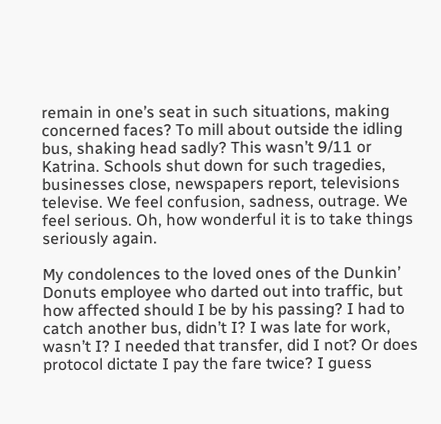remain in one’s seat in such situations, making concerned faces? To mill about outside the idling bus, shaking head sadly? This wasn’t 9/11 or Katrina. Schools shut down for such tragedies, businesses close, newspapers report, televisions televise. We feel confusion, sadness, outrage. We feel serious. Oh, how wonderful it is to take things seriously again.

My condolences to the loved ones of the Dunkin’ Donuts employee who darted out into traffic, but how affected should I be by his passing? I had to catch another bus, didn’t I? I was late for work, wasn’t I? I needed that transfer, did I not? Or does protocol dictate I pay the fare twice? I guess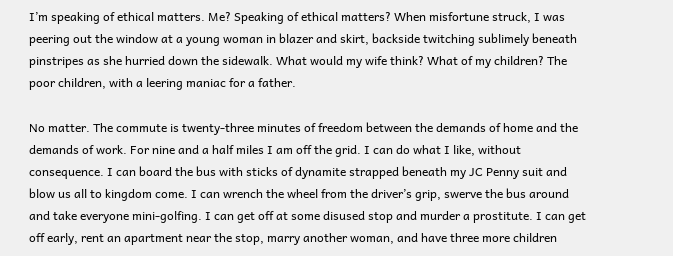I’m speaking of ethical matters. Me? Speaking of ethical matters? When misfortune struck, I was peering out the window at a young woman in blazer and skirt, backside twitching sublimely beneath pinstripes as she hurried down the sidewalk. What would my wife think? What of my children? The poor children, with a leering maniac for a father.

No matter. The commute is twenty-three minutes of freedom between the demands of home and the demands of work. For nine and a half miles I am off the grid. I can do what I like, without consequence. I can board the bus with sticks of dynamite strapped beneath my JC Penny suit and blow us all to kingdom come. I can wrench the wheel from the driver’s grip, swerve the bus around and take everyone mini-golfing. I can get off at some disused stop and murder a prostitute. I can get off early, rent an apartment near the stop, marry another woman, and have three more children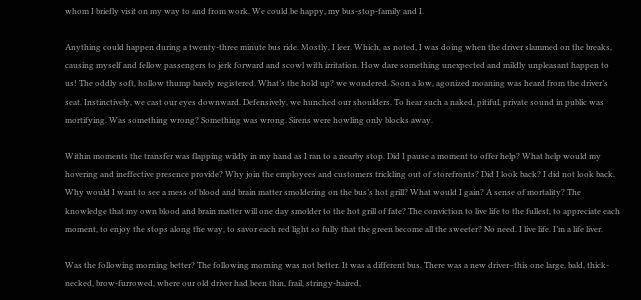whom I briefly visit on my way to and from work. We could be happy, my bus-stop-family and I.

Anything could happen during a twenty-three minute bus ride. Mostly, I leer. Which, as noted, I was doing when the driver slammed on the breaks, causing myself and fellow passengers to jerk forward and scowl with irritation. How dare something unexpected and mildly unpleasant happen to us! The oddly soft, hollow thump barely registered. What’s the hold up? we wondered. Soon a low, agonized moaning was heard from the driver’s seat. Instinctively, we cast our eyes downward. Defensively, we hunched our shoulders. To hear such a naked, pitiful, private sound in public was mortifying. Was something wrong? Something was wrong. Sirens were howling only blocks away.

Within moments the transfer was flapping wildly in my hand as I ran to a nearby stop. Did I pause a moment to offer help? What help would my hovering and ineffective presence provide? Why join the employees and customers trickling out of storefronts? Did I look back? I did not look back. Why would I want to see a mess of blood and brain matter smoldering on the bus’s hot grill? What would I gain? A sense of mortality? The knowledge that my own blood and brain matter will one day smolder to the hot grill of fate? The conviction to live life to the fullest, to appreciate each moment, to enjoy the stops along the way, to savor each red light so fully that the green become all the sweeter? No need. I live life. I’m a life liver.

Was the following morning better? The following morning was not better. It was a different bus. There was a new driver–this one large, bald, thick-necked, brow-furrowed, where our old driver had been thin, frail, stringy-haired,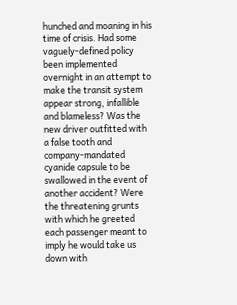hunched and moaning in his time of crisis. Had some vaguely-defined policy been implemented overnight in an attempt to make the transit system appear strong, infallible and blameless? Was the new driver outfitted with a false tooth and company-mandated cyanide capsule to be swallowed in the event of another accident? Were the threatening grunts with which he greeted each passenger meant to imply he would take us down with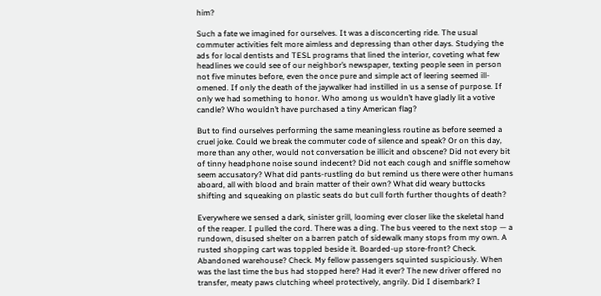him?

Such a fate we imagined for ourselves. It was a disconcerting ride. The usual commuter activities felt more aimless and depressing than other days. Studying the ads for local dentists and TESL programs that lined the interior, coveting what few headlines we could see of our neighbor’s newspaper, texting people seen in person not five minutes before, even the once pure and simple act of leering seemed ill-omened. If only the death of the jaywalker had instilled in us a sense of purpose. If only we had something to honor. Who among us wouldn’t have gladly lit a votive candle? Who wouldn’t have purchased a tiny American flag?

But to find ourselves performing the same meaningless routine as before seemed a cruel joke. Could we break the commuter code of silence and speak? Or on this day, more than any other, would not conversation be illicit and obscene? Did not every bit of tinny headphone noise sound indecent? Did not each cough and sniffle somehow seem accusatory? What did pants-rustling do but remind us there were other humans aboard, all with blood and brain matter of their own? What did weary buttocks shifting and squeaking on plastic seats do but cull forth further thoughts of death?

Everywhere we sensed a dark, sinister grill, looming ever closer like the skeletal hand of the reaper. I pulled the cord. There was a ding. The bus veered to the next stop — a rundown, disused shelter on a barren patch of sidewalk many stops from my own. A rusted shopping cart was toppled beside it. Boarded-up store-front? Check. Abandoned warehouse? Check. My fellow passengers squinted suspiciously. When was the last time the bus had stopped here? Had it ever? The new driver offered no transfer, meaty paws clutching wheel protectively, angrily. Did I disembark? I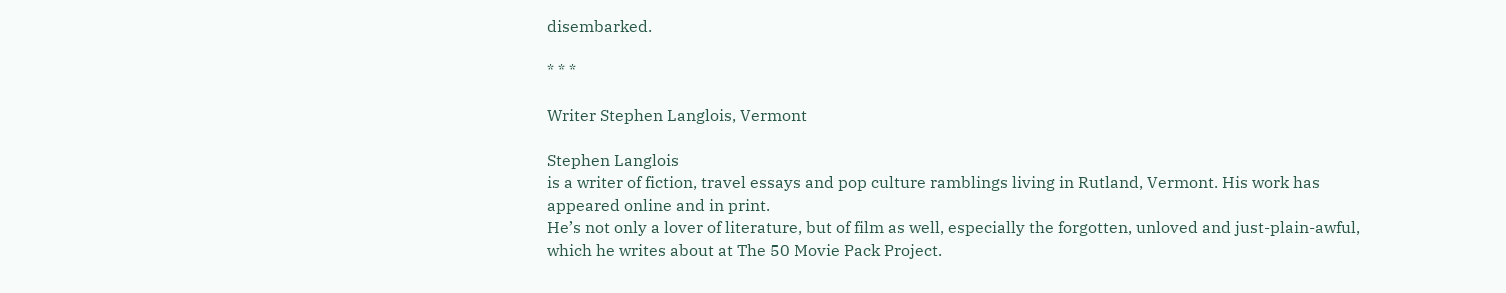disembarked.

* * *

Writer Stephen Langlois, Vermont

Stephen Langlois
is a writer of fiction, travel essays and pop culture ramblings living in Rutland, Vermont. His work has appeared online and in print.
He’s not only a lover of literature, but of film as well, especially the forgotten, unloved and just-plain-awful, which he writes about at The 50 Movie Pack Project.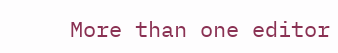More than one editor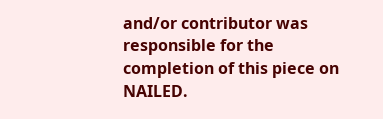and/or contributor was responsible for the completion of this piece on NAILED.